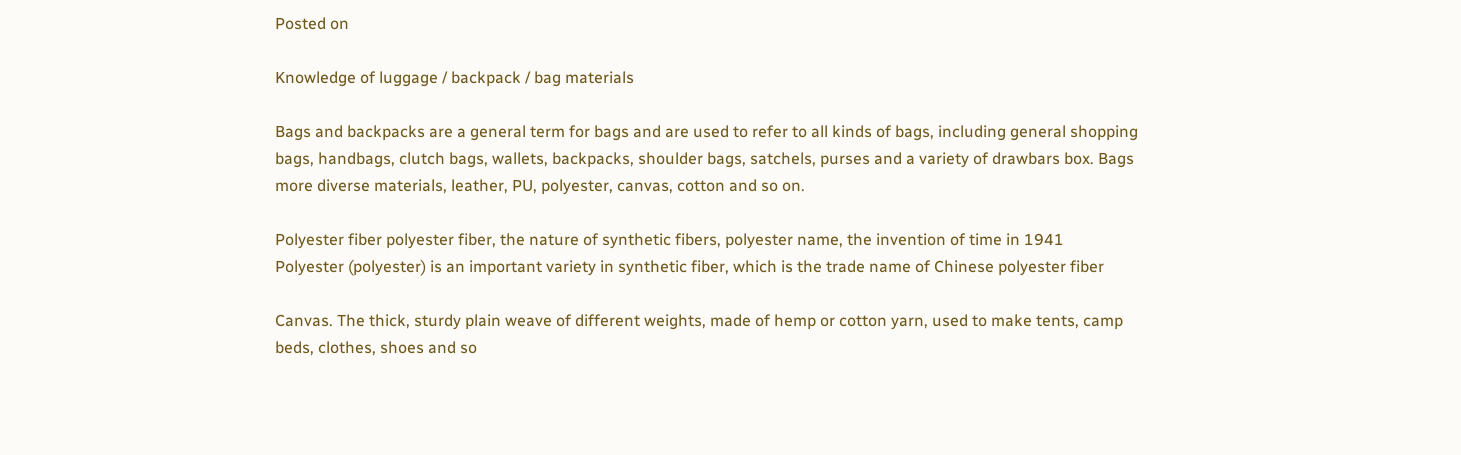Posted on

Knowledge of luggage / backpack / bag materials

Bags and backpacks are a general term for bags and are used to refer to all kinds of bags, including general shopping bags, handbags, clutch bags, wallets, backpacks, shoulder bags, satchels, purses and a variety of drawbars box. Bags more diverse materials, leather, PU, polyester, canvas, cotton and so on.

Polyester fiber polyester fiber, the nature of synthetic fibers, polyester name, the invention of time in 1941
Polyester (polyester) is an important variety in synthetic fiber, which is the trade name of Chinese polyester fiber

Canvas. The thick, sturdy plain weave of different weights, made of hemp or cotton yarn, used to make tents, camp beds, clothes, shoes and so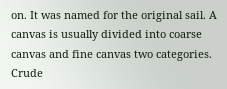on. It was named for the original sail. A canvas is usually divided into coarse canvas and fine canvas two categories. Crude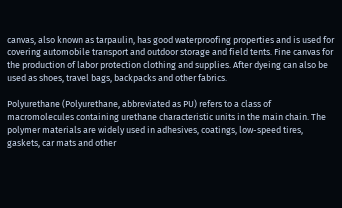canvas, also known as tarpaulin, has good waterproofing properties and is used for covering automobile transport and outdoor storage and field tents. Fine canvas for the production of labor protection clothing and supplies. After dyeing can also be used as shoes, travel bags, backpacks and other fabrics.

Polyurethane (Polyurethane, abbreviated as PU) refers to a class of macromolecules containing urethane characteristic units in the main chain. The polymer materials are widely used in adhesives, coatings, low-speed tires, gaskets, car mats and other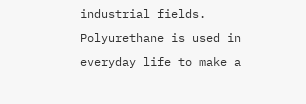industrial fields. Polyurethane is used in everyday life to make a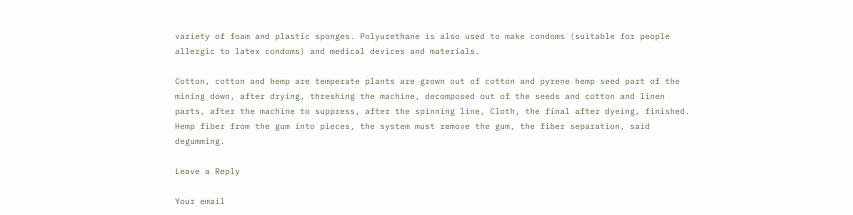variety of foam and plastic sponges. Polyurethane is also used to make condoms (suitable for people allergic to latex condoms) and medical devices and materials.

Cotton, cotton and hemp are temperate plants are grown out of cotton and pyrene hemp seed part of the mining down, after drying, threshing the machine, decomposed out of the seeds and cotton and linen parts, after the machine to suppress, after the spinning line, Cloth, the final after dyeing, finished. Hemp fiber from the gum into pieces, the system must remove the gum, the fiber separation, said degumming.

Leave a Reply

Your email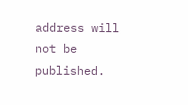address will not be published.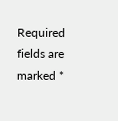Required fields are marked *